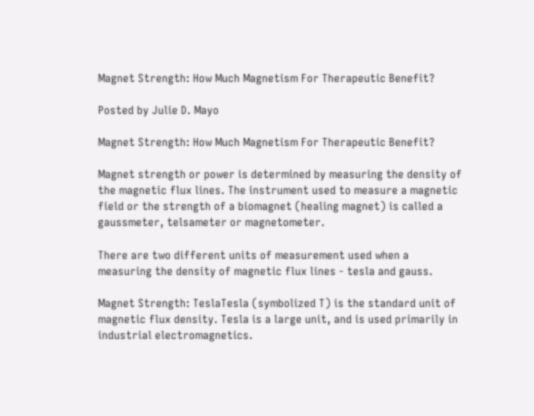Magnet Strength: How Much Magnetism For Therapeutic Benefit?

Posted by Julie D. Mayo

Magnet Strength: How Much Magnetism For Therapeutic Benefit?

Magnet strength or power is determined by measuring the density of the magnetic flux lines. The instrument used to measure a magnetic field or the strength of a biomagnet (healing magnet) is called a gaussmeter, telsameter or magnetometer.

There are two different units of measurement used when a measuring the density of magnetic flux lines - tesla and gauss.

Magnet Strength: TeslaTesla (symbolized T) is the standard unit of magnetic flux density. Tesla is a large unit, and is used primarily in industrial electromagnetics.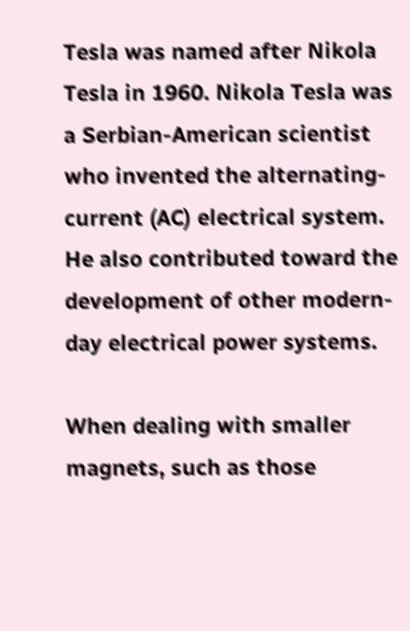Tesla was named after Nikola Tesla in 1960. Nikola Tesla was a Serbian-American scientist who invented the alternating-current (AC) electrical system. He also contributed toward the development of other modern-day electrical power systems.

When dealing with smaller magnets, such as those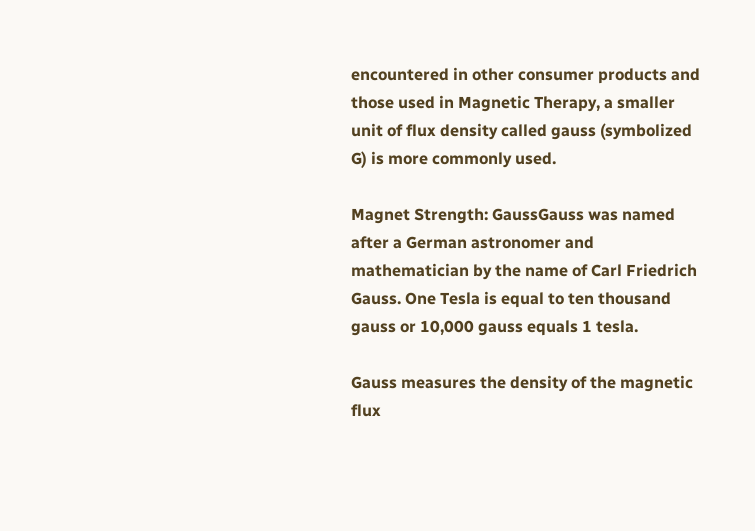encountered in other consumer products and those used in Magnetic Therapy, a smaller unit of flux density called gauss (symbolized G) is more commonly used.

Magnet Strength: GaussGauss was named after a German astronomer and mathematician by the name of Carl Friedrich Gauss. One Tesla is equal to ten thousand gauss or 10,000 gauss equals 1 tesla.

Gauss measures the density of the magnetic flux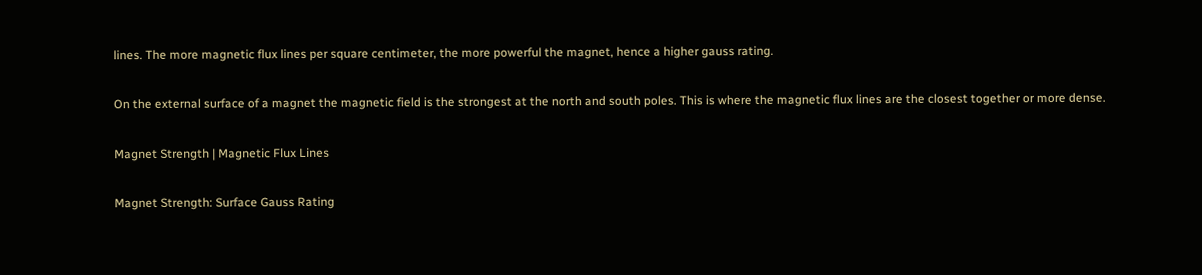lines. The more magnetic flux lines per square centimeter, the more powerful the magnet, hence a higher gauss rating.

On the external surface of a magnet the magnetic field is the strongest at the north and south poles. This is where the magnetic flux lines are the closest together or more dense.

Magnet Strength | Magnetic Flux Lines

Magnet Strength: Surface Gauss Rating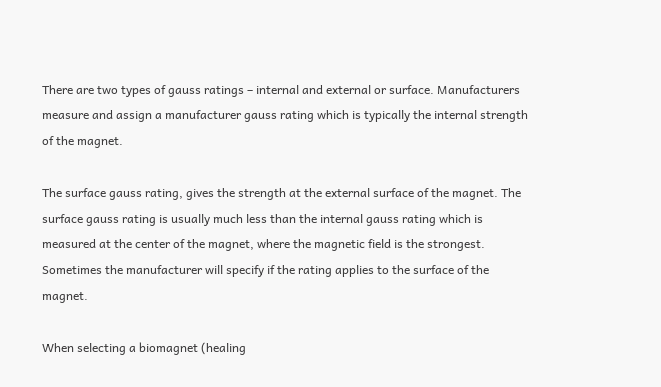There are two types of gauss ratings – internal and external or surface. Manufacturers measure and assign a manufacturer gauss rating which is typically the internal strength of the magnet.

The surface gauss rating, gives the strength at the external surface of the magnet. The surface gauss rating is usually much less than the internal gauss rating which is measured at the center of the magnet, where the magnetic field is the strongest. Sometimes the manufacturer will specify if the rating applies to the surface of the magnet.

When selecting a biomagnet (healing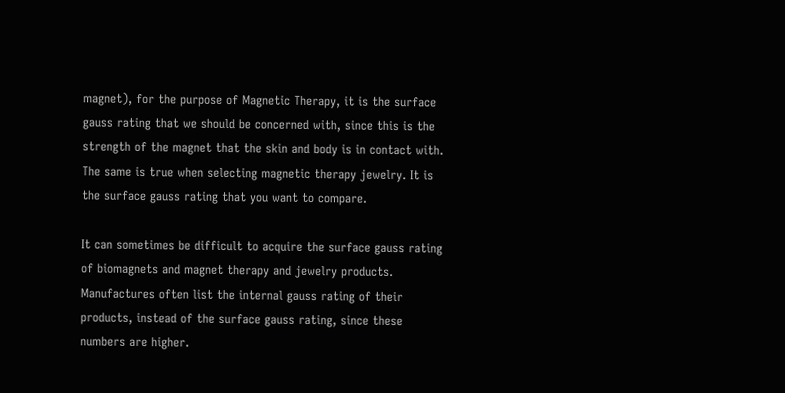magnet), for the purpose of Magnetic Therapy, it is the surface gauss rating that we should be concerned with, since this is the strength of the magnet that the skin and body is in contact with. The same is true when selecting magnetic therapy jewelry. It is the surface gauss rating that you want to compare.

It can sometimes be difficult to acquire the surface gauss rating of biomagnets and magnet therapy and jewelry products. Manufactures often list the internal gauss rating of their products, instead of the surface gauss rating, since these numbers are higher.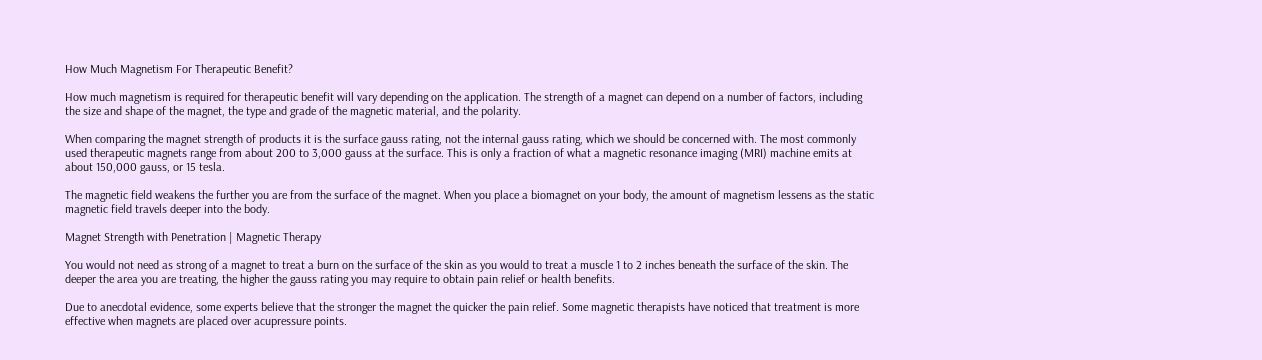How Much Magnetism For Therapeutic Benefit?

How much magnetism is required for therapeutic benefit will vary depending on the application. The strength of a magnet can depend on a number of factors, including the size and shape of the magnet, the type and grade of the magnetic material, and the polarity.

When comparing the magnet strength of products it is the surface gauss rating, not the internal gauss rating, which we should be concerned with. The most commonly used therapeutic magnets range from about 200 to 3,000 gauss at the surface. This is only a fraction of what a magnetic resonance imaging (MRI) machine emits at about 150,000 gauss, or 15 tesla.

The magnetic field weakens the further you are from the surface of the magnet. When you place a biomagnet on your body, the amount of magnetism lessens as the static magnetic field travels deeper into the body.

Magnet Strength with Penetration | Magnetic Therapy

You would not need as strong of a magnet to treat a burn on the surface of the skin as you would to treat a muscle 1 to 2 inches beneath the surface of the skin. The deeper the area you are treating, the higher the gauss rating you may require to obtain pain relief or health benefits.

Due to anecdotal evidence, some experts believe that the stronger the magnet the quicker the pain relief. Some magnetic therapists have noticed that treatment is more effective when magnets are placed over acupressure points.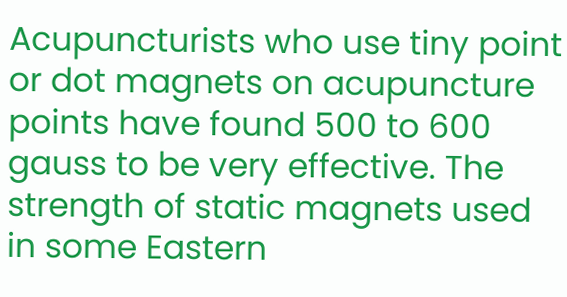Acupuncturists who use tiny point or dot magnets on acupuncture points have found 500 to 600 gauss to be very effective. The strength of static magnets used in some Eastern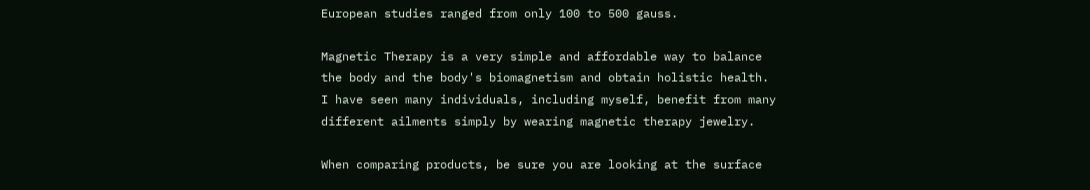European studies ranged from only 100 to 500 gauss.

Magnetic Therapy is a very simple and affordable way to balance the body and the body's biomagnetism and obtain holistic health. I have seen many individuals, including myself, benefit from many different ailments simply by wearing magnetic therapy jewelry.

When comparing products, be sure you are looking at the surface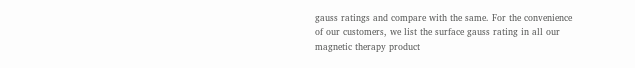gauss ratings and compare with the same. For the convenience of our customers, we list the surface gauss rating in all our magnetic therapy product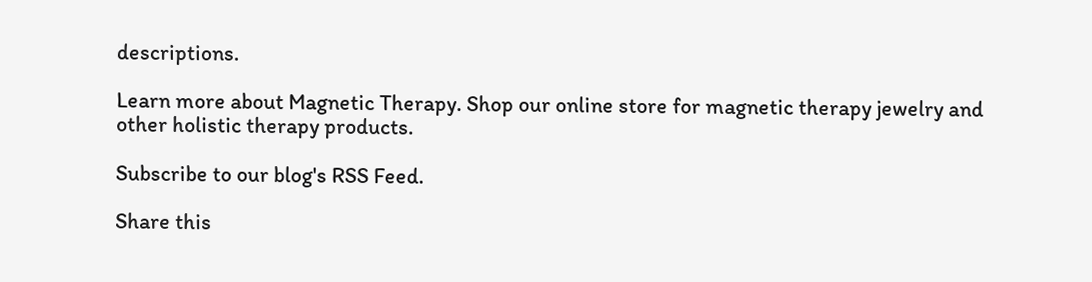descriptions.

Learn more about Magnetic Therapy. Shop our online store for magnetic therapy jewelry and other holistic therapy products.

Subscribe to our blog's RSS Feed.

Share this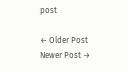post

← Older Post Newer Post →